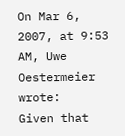On Mar 6, 2007, at 9:53 AM, Uwe Oestermeier wrote:
Given that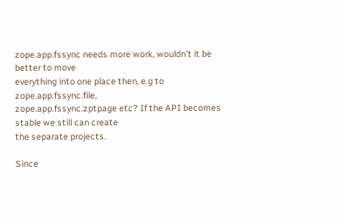zope.app.fssync needs more work, wouldn't it be better to move
everything into one place then, e.g to zope.app.fssync.file,
zope.app.fssync.zptpage etc? If the API becomes stable we still can create
the separate projects.

Since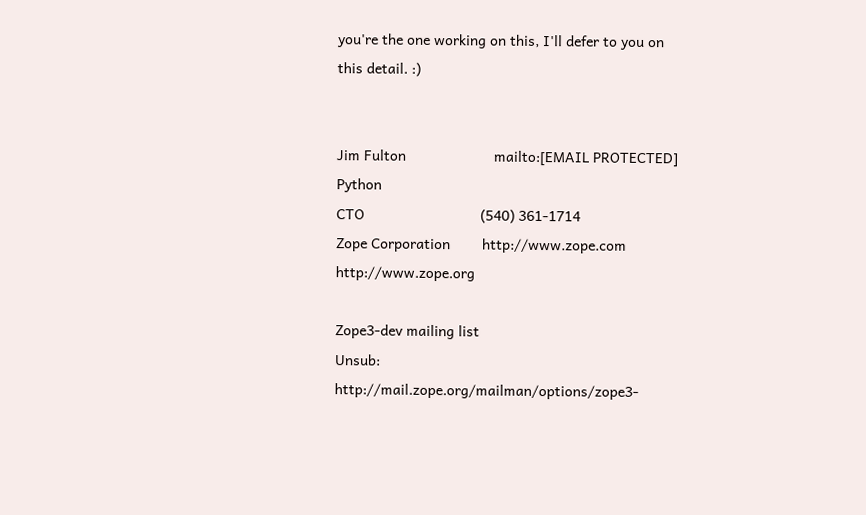you're the one working on this, I'll defer to you on this detail. :)


Jim Fulton                      mailto:[EMAIL PROTECTED]                Python
CTO                             (540) 361-1714
Zope Corporation        http://www.zope.com             http://www.zope.org

Zope3-dev mailing list
Unsub: http://mail.zope.org/mailman/options/zope3-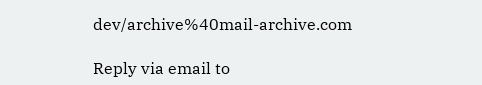dev/archive%40mail-archive.com

Reply via email to